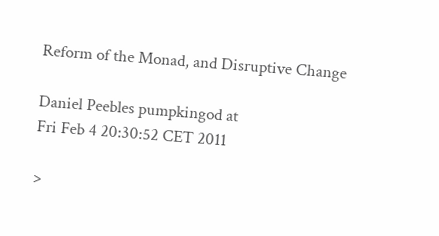Reform of the Monad, and Disruptive Change

Daniel Peebles pumpkingod at
Fri Feb 4 20:30:52 CET 2011

>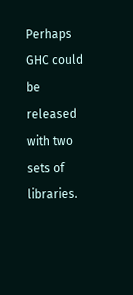Perhaps GHC could be released with two sets of libraries.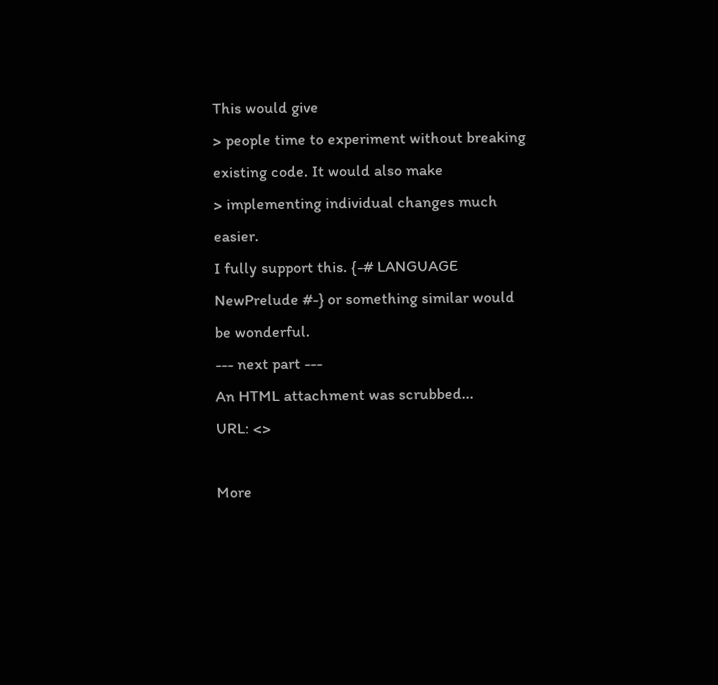This would give
> people time to experiment without breaking existing code. It would also make
> implementing individual changes much easier.
I fully support this. {-# LANGUAGE NewPrelude #-} or something similar would
be wonderful.
--- next part ---
An HTML attachment was scrubbed...
URL: <>

More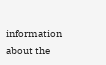information about the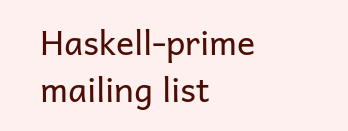Haskell-prime mailing list